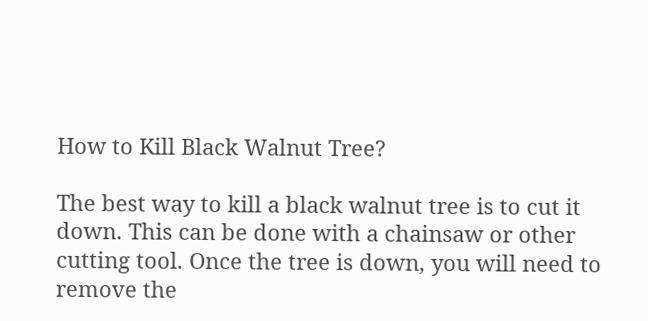How to Kill Black Walnut Tree?

The best way to kill a black walnut tree is to cut it down. This can be done with a chainsaw or other cutting tool. Once the tree is down, you will need to remove the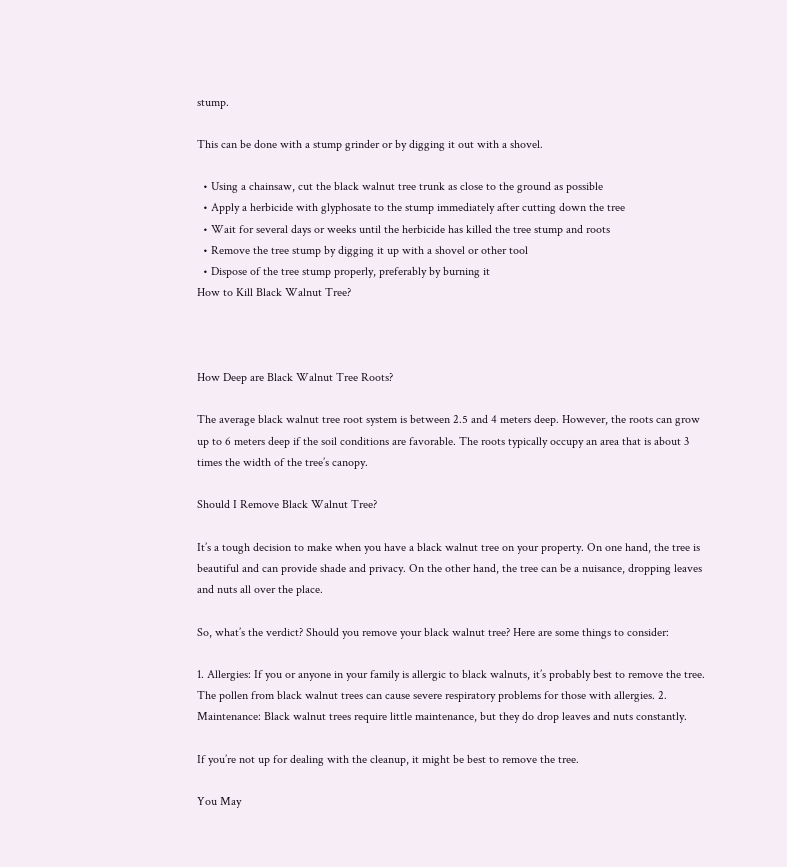stump.

This can be done with a stump grinder or by digging it out with a shovel.

  • Using a chainsaw, cut the black walnut tree trunk as close to the ground as possible
  • Apply a herbicide with glyphosate to the stump immediately after cutting down the tree
  • Wait for several days or weeks until the herbicide has killed the tree stump and roots
  • Remove the tree stump by digging it up with a shovel or other tool
  • Dispose of the tree stump properly, preferably by burning it
How to Kill Black Walnut Tree?



How Deep are Black Walnut Tree Roots?

The average black walnut tree root system is between 2.5 and 4 meters deep. However, the roots can grow up to 6 meters deep if the soil conditions are favorable. The roots typically occupy an area that is about 3 times the width of the tree’s canopy.

Should I Remove Black Walnut Tree?

It’s a tough decision to make when you have a black walnut tree on your property. On one hand, the tree is beautiful and can provide shade and privacy. On the other hand, the tree can be a nuisance, dropping leaves and nuts all over the place.

So, what’s the verdict? Should you remove your black walnut tree? Here are some things to consider:

1. Allergies: If you or anyone in your family is allergic to black walnuts, it’s probably best to remove the tree. The pollen from black walnut trees can cause severe respiratory problems for those with allergies. 2. Maintenance: Black walnut trees require little maintenance, but they do drop leaves and nuts constantly.

If you’re not up for dealing with the cleanup, it might be best to remove the tree.

You May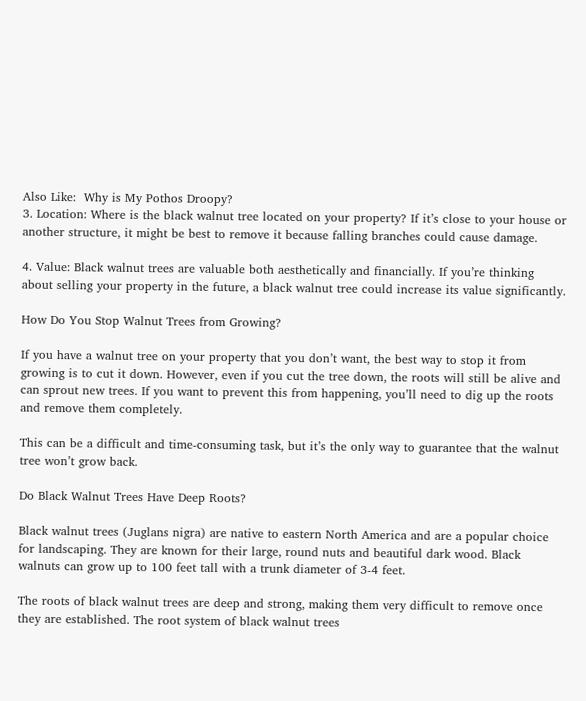Also Like:  Why is My Pothos Droopy?
3. Location: Where is the black walnut tree located on your property? If it’s close to your house or another structure, it might be best to remove it because falling branches could cause damage.

4. Value: Black walnut trees are valuable both aesthetically and financially. If you’re thinking about selling your property in the future, a black walnut tree could increase its value significantly.

How Do You Stop Walnut Trees from Growing?

If you have a walnut tree on your property that you don’t want, the best way to stop it from growing is to cut it down. However, even if you cut the tree down, the roots will still be alive and can sprout new trees. If you want to prevent this from happening, you’ll need to dig up the roots and remove them completely.

This can be a difficult and time-consuming task, but it’s the only way to guarantee that the walnut tree won’t grow back.

Do Black Walnut Trees Have Deep Roots?

Black walnut trees (Juglans nigra) are native to eastern North America and are a popular choice for landscaping. They are known for their large, round nuts and beautiful dark wood. Black walnuts can grow up to 100 feet tall with a trunk diameter of 3-4 feet.

The roots of black walnut trees are deep and strong, making them very difficult to remove once they are established. The root system of black walnut trees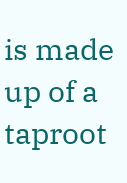is made up of a taproot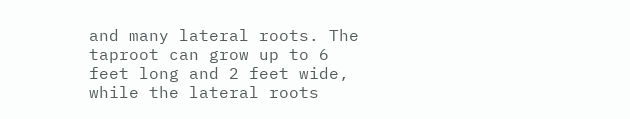and many lateral roots. The taproot can grow up to 6 feet long and 2 feet wide, while the lateral roots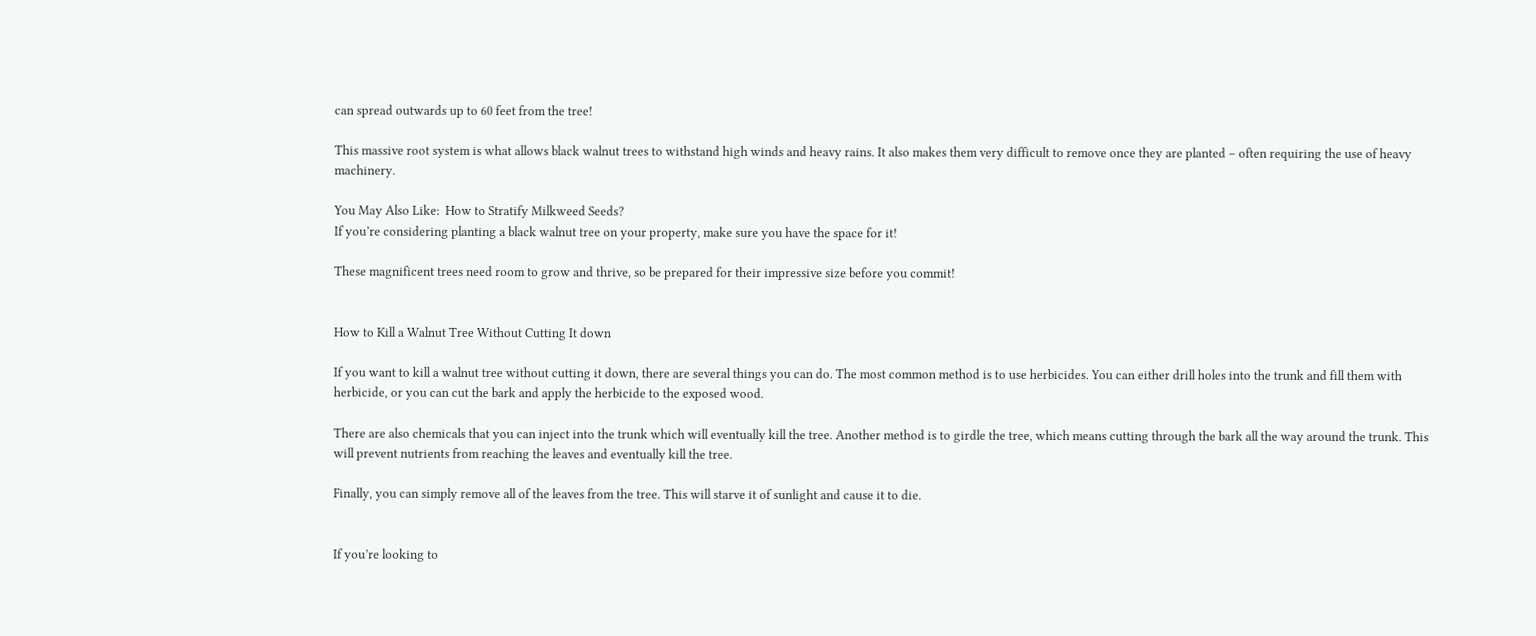can spread outwards up to 60 feet from the tree!

This massive root system is what allows black walnut trees to withstand high winds and heavy rains. It also makes them very difficult to remove once they are planted – often requiring the use of heavy machinery.

You May Also Like:  How to Stratify Milkweed Seeds?
If you’re considering planting a black walnut tree on your property, make sure you have the space for it!

These magnificent trees need room to grow and thrive, so be prepared for their impressive size before you commit!


How to Kill a Walnut Tree Without Cutting It down

If you want to kill a walnut tree without cutting it down, there are several things you can do. The most common method is to use herbicides. You can either drill holes into the trunk and fill them with herbicide, or you can cut the bark and apply the herbicide to the exposed wood.

There are also chemicals that you can inject into the trunk which will eventually kill the tree. Another method is to girdle the tree, which means cutting through the bark all the way around the trunk. This will prevent nutrients from reaching the leaves and eventually kill the tree.

Finally, you can simply remove all of the leaves from the tree. This will starve it of sunlight and cause it to die.


If you’re looking to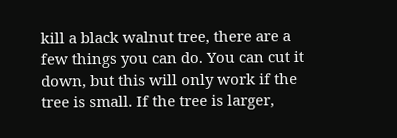kill a black walnut tree, there are a few things you can do. You can cut it down, but this will only work if the tree is small. If the tree is larger,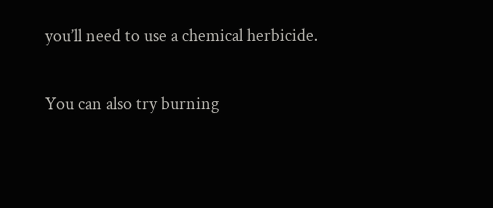you’ll need to use a chemical herbicide.

You can also try burning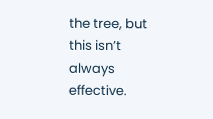the tree, but this isn’t always effective.